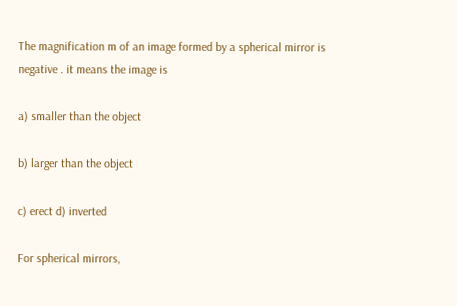The magnification m of an image formed by a spherical mirror is negative . it means the image is

a) smaller than the object

b) larger than the object

c) erect d) inverted

For spherical mirrors,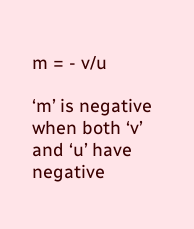m = - v/u

‘m’ is negative when both ‘v’ and ‘u’ have negative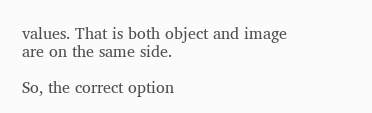values. That is both object and image are on the same side.

So, the correct option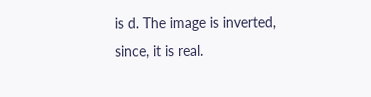is d. The image is inverted, since, it is real.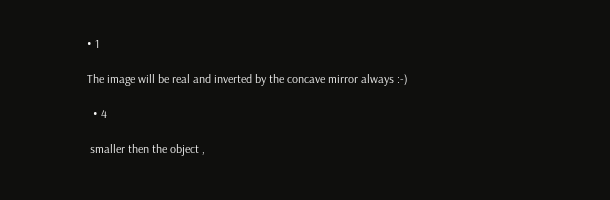• 1

The image will be real and inverted by the concave mirror always :-)

  • 4

 smaller then the object ,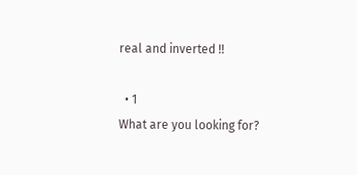real and inverted !!

  • 1
What are you looking for?